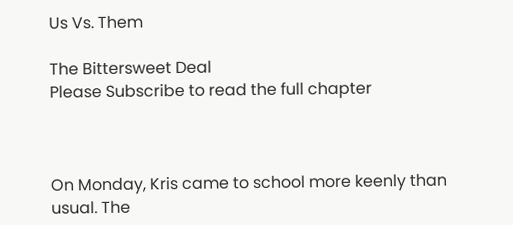Us Vs. Them

The Bittersweet Deal
Please Subscribe to read the full chapter



On Monday, Kris came to school more keenly than usual. The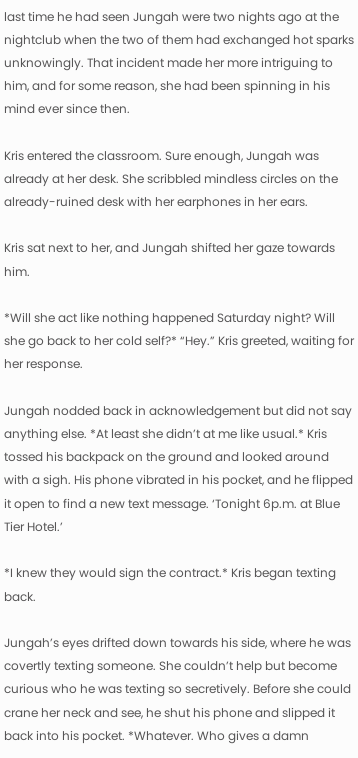last time he had seen Jungah were two nights ago at the nightclub when the two of them had exchanged hot sparks unknowingly. That incident made her more intriguing to him, and for some reason, she had been spinning in his mind ever since then.

Kris entered the classroom. Sure enough, Jungah was already at her desk. She scribbled mindless circles on the already-ruined desk with her earphones in her ears.

Kris sat next to her, and Jungah shifted her gaze towards him.

*Will she act like nothing happened Saturday night? Will she go back to her cold self?* “Hey.” Kris greeted, waiting for her response.

Jungah nodded back in acknowledgement but did not say anything else. *At least she didn’t at me like usual.* Kris tossed his backpack on the ground and looked around with a sigh. His phone vibrated in his pocket, and he flipped it open to find a new text message. ‘Tonight 6p.m. at Blue Tier Hotel.’

*I knew they would sign the contract.* Kris began texting back.

Jungah’s eyes drifted down towards his side, where he was covertly texting someone. She couldn’t help but become curious who he was texting so secretively. Before she could crane her neck and see, he shut his phone and slipped it back into his pocket. *Whatever. Who gives a damn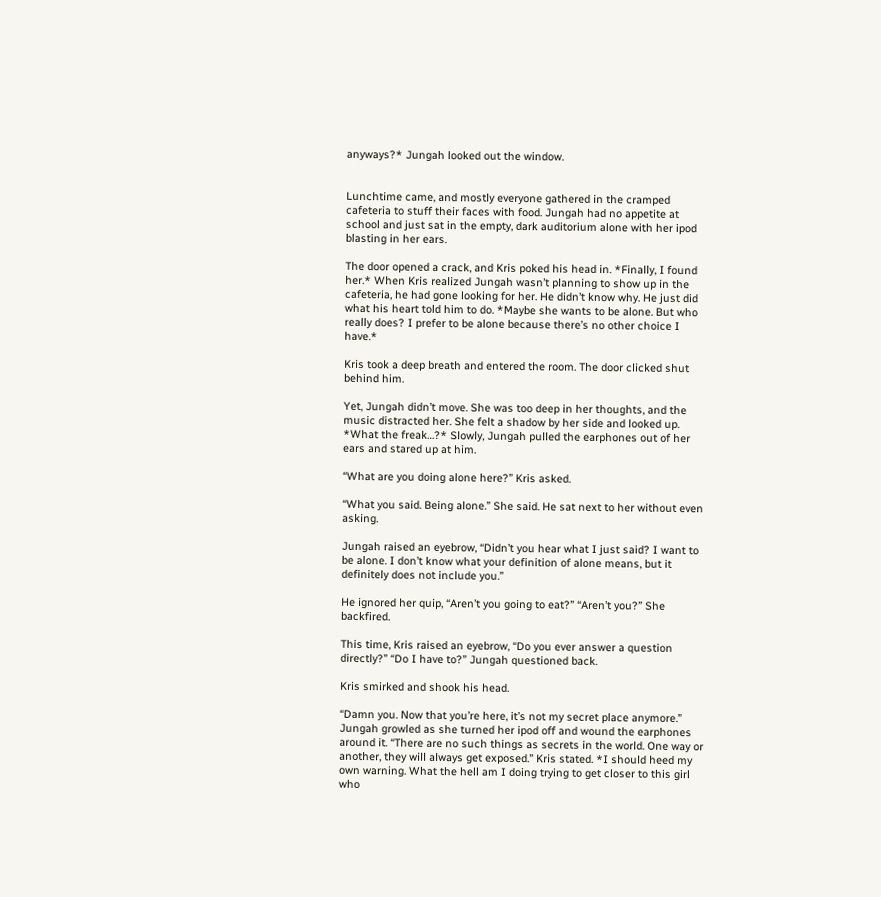anyways?* Jungah looked out the window.


Lunchtime came, and mostly everyone gathered in the cramped cafeteria to stuff their faces with food. Jungah had no appetite at school and just sat in the empty, dark auditorium alone with her ipod blasting in her ears.

The door opened a crack, and Kris poked his head in. *Finally, I found her.* When Kris realized Jungah wasn’t planning to show up in the cafeteria, he had gone looking for her. He didn’t know why. He just did what his heart told him to do. *Maybe she wants to be alone. But who really does? I prefer to be alone because there’s no other choice I have.*

Kris took a deep breath and entered the room. The door clicked shut behind him.

Yet, Jungah didn’t move. She was too deep in her thoughts, and the music distracted her. She felt a shadow by her side and looked up. *What the freak…?* Slowly, Jungah pulled the earphones out of her ears and stared up at him.

“What are you doing alone here?” Kris asked.

“What you said. Being alone.” She said. He sat next to her without even asking.

Jungah raised an eyebrow, “Didn’t you hear what I just said? I want to be alone. I don’t know what your definition of alone means, but it definitely does not include you.”

He ignored her quip, “Aren’t you going to eat?” “Aren’t you?” She backfired.

This time, Kris raised an eyebrow, “Do you ever answer a question directly?” “Do I have to?” Jungah questioned back.

Kris smirked and shook his head.

“Damn you. Now that you’re here, it’s not my secret place anymore.” Jungah growled as she turned her ipod off and wound the earphones around it. “There are no such things as secrets in the world. One way or another, they will always get exposed.” Kris stated. *I should heed my own warning. What the hell am I doing trying to get closer to this girl who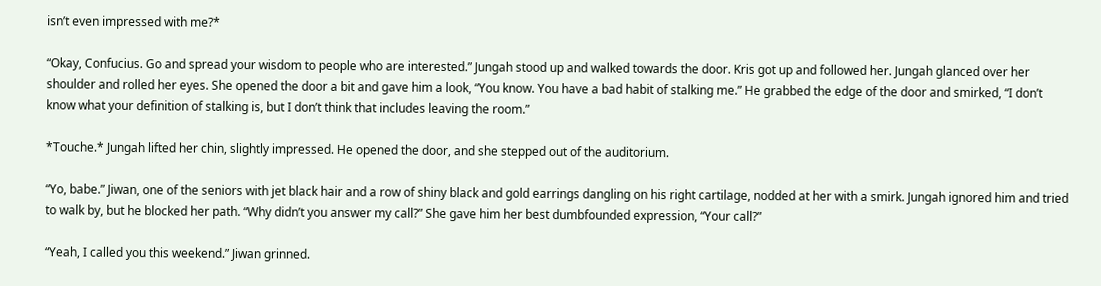isn’t even impressed with me?*

“Okay, Confucius. Go and spread your wisdom to people who are interested.” Jungah stood up and walked towards the door. Kris got up and followed her. Jungah glanced over her shoulder and rolled her eyes. She opened the door a bit and gave him a look, “You know. You have a bad habit of stalking me.” He grabbed the edge of the door and smirked, “I don’t know what your definition of stalking is, but I don’t think that includes leaving the room.”

*Touche.* Jungah lifted her chin, slightly impressed. He opened the door, and she stepped out of the auditorium.

“Yo, babe.” Jiwan, one of the seniors with jet black hair and a row of shiny black and gold earrings dangling on his right cartilage, nodded at her with a smirk. Jungah ignored him and tried to walk by, but he blocked her path. “Why didn’t you answer my call?” She gave him her best dumbfounded expression, “Your call?”

“Yeah, I called you this weekend.” Jiwan grinned.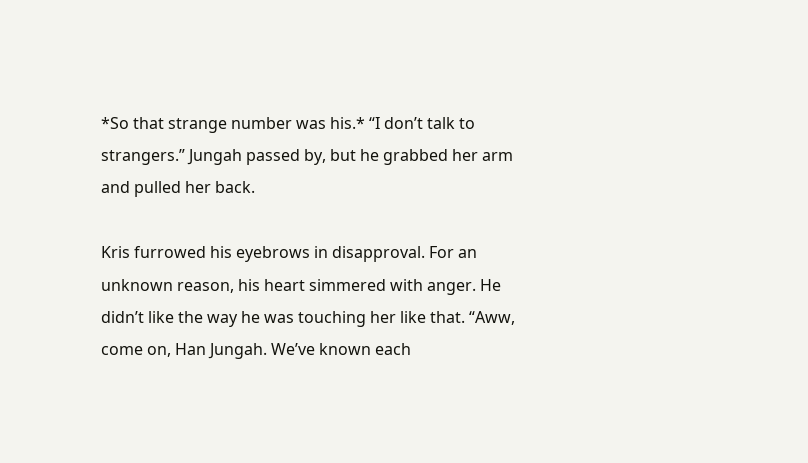*So that strange number was his.* “I don’t talk to strangers.” Jungah passed by, but he grabbed her arm and pulled her back.

Kris furrowed his eyebrows in disapproval. For an unknown reason, his heart simmered with anger. He didn’t like the way he was touching her like that. “Aww, come on, Han Jungah. We’ve known each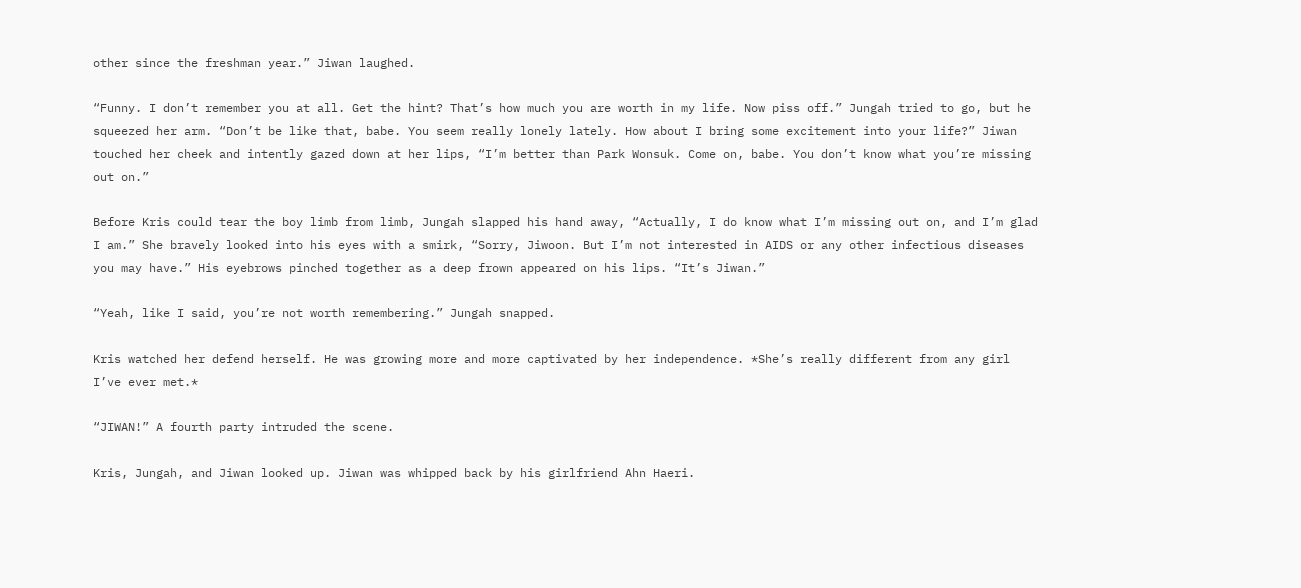other since the freshman year.” Jiwan laughed.

“Funny. I don’t remember you at all. Get the hint? That’s how much you are worth in my life. Now piss off.” Jungah tried to go, but he squeezed her arm. “Don’t be like that, babe. You seem really lonely lately. How about I bring some excitement into your life?” Jiwan touched her cheek and intently gazed down at her lips, “I’m better than Park Wonsuk. Come on, babe. You don’t know what you’re missing out on.”

Before Kris could tear the boy limb from limb, Jungah slapped his hand away, “Actually, I do know what I’m missing out on, and I’m glad I am.” She bravely looked into his eyes with a smirk, “Sorry, Jiwoon. But I’m not interested in AIDS or any other infectious diseases you may have.” His eyebrows pinched together as a deep frown appeared on his lips. “It’s Jiwan.”

“Yeah, like I said, you’re not worth remembering.” Jungah snapped.

Kris watched her defend herself. He was growing more and more captivated by her independence. *She’s really different from any girl I’ve ever met.*

“JIWAN!” A fourth party intruded the scene.

Kris, Jungah, and Jiwan looked up. Jiwan was whipped back by his girlfriend Ahn Haeri.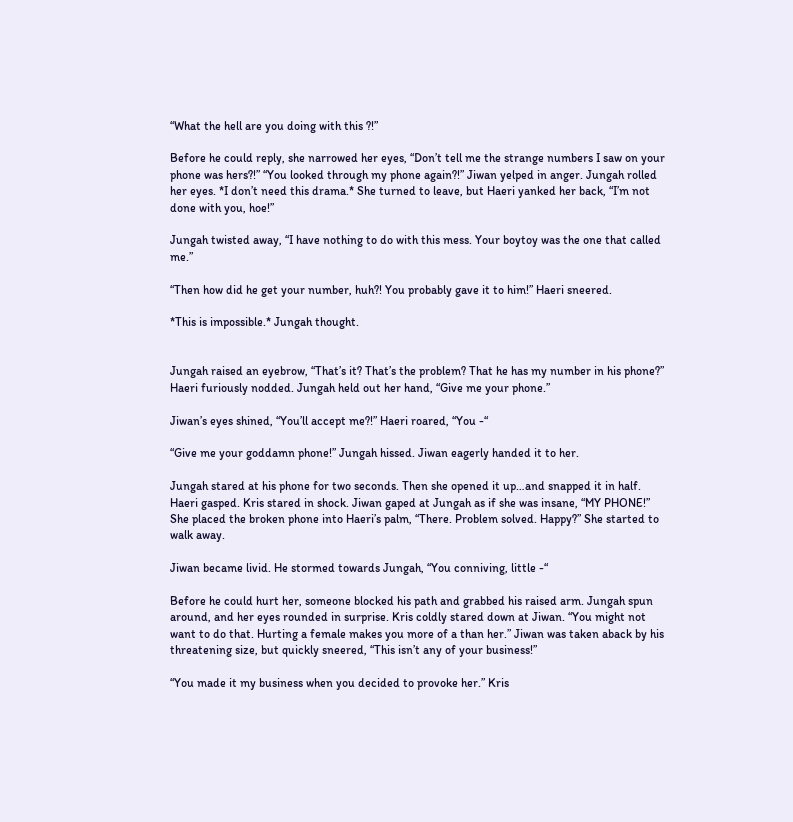“What the hell are you doing with this ?!”

Before he could reply, she narrowed her eyes, “Don’t tell me the strange numbers I saw on your phone was hers?!” “You looked through my phone again?!” Jiwan yelped in anger. Jungah rolled her eyes. *I don’t need this drama.* She turned to leave, but Haeri yanked her back, “I’m not done with you, hoe!”

Jungah twisted away, “I have nothing to do with this mess. Your boytoy was the one that called me.”

“Then how did he get your number, huh?! You probably gave it to him!” Haeri sneered.

*This is impossible.* Jungah thought.


Jungah raised an eyebrow, “That’s it? That’s the problem? That he has my number in his phone?” Haeri furiously nodded. Jungah held out her hand, “Give me your phone.”

Jiwan’s eyes shined, “You’ll accept me?!” Haeri roared, “You -“

“Give me your goddamn phone!” Jungah hissed. Jiwan eagerly handed it to her.

Jungah stared at his phone for two seconds. Then she opened it up…and snapped it in half. Haeri gasped. Kris stared in shock. Jiwan gaped at Jungah as if she was insane, “MY PHONE!” She placed the broken phone into Haeri’s palm, “There. Problem solved. Happy?” She started to walk away.

Jiwan became livid. He stormed towards Jungah, “You conniving, little -“

Before he could hurt her, someone blocked his path and grabbed his raised arm. Jungah spun around, and her eyes rounded in surprise. Kris coldly stared down at Jiwan. “You might not want to do that. Hurting a female makes you more of a than her.” Jiwan was taken aback by his threatening size, but quickly sneered, “This isn’t any of your business!”

“You made it my business when you decided to provoke her.” Kris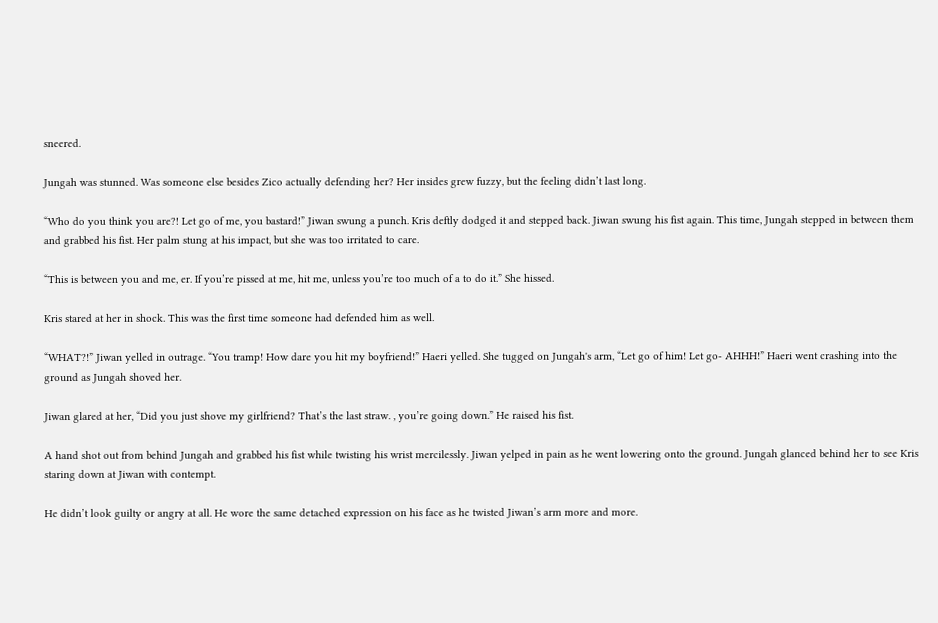sneered.

Jungah was stunned. Was someone else besides Zico actually defending her? Her insides grew fuzzy, but the feeling didn’t last long.

“Who do you think you are?! Let go of me, you bastard!” Jiwan swung a punch. Kris deftly dodged it and stepped back. Jiwan swung his fist again. This time, Jungah stepped in between them and grabbed his fist. Her palm stung at his impact, but she was too irritated to care.

“This is between you and me, er. If you’re pissed at me, hit me, unless you’re too much of a to do it.” She hissed.

Kris stared at her in shock. This was the first time someone had defended him as well.

“WHAT?!” Jiwan yelled in outrage. “You tramp! How dare you hit my boyfriend!” Haeri yelled. She tugged on Jungah's arm, “Let go of him! Let go- AHHH!” Haeri went crashing into the ground as Jungah shoved her.

Jiwan glared at her, “Did you just shove my girlfriend? That’s the last straw. , you’re going down.” He raised his fist.

A hand shot out from behind Jungah and grabbed his fist while twisting his wrist mercilessly. Jiwan yelped in pain as he went lowering onto the ground. Jungah glanced behind her to see Kris staring down at Jiwan with contempt.

He didn’t look guilty or angry at all. He wore the same detached expression on his face as he twisted Jiwan’s arm more and more.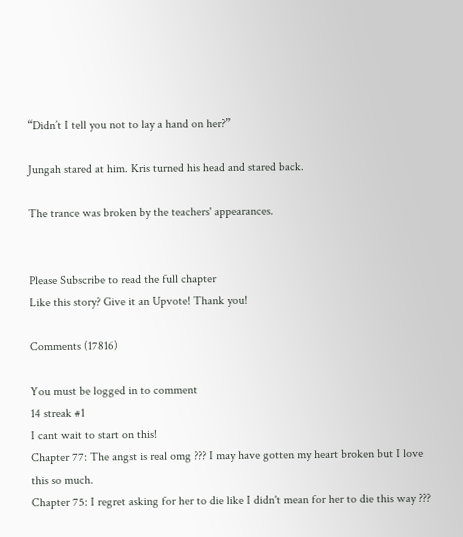“Didn’t I tell you not to lay a hand on her?”

Jungah stared at him. Kris turned his head and stared back.

The trance was broken by the teachers' appearances.


Please Subscribe to read the full chapter
Like this story? Give it an Upvote! Thank you!

Comments (17816)

You must be logged in to comment
14 streak #1
I cant wait to start on this!
Chapter 77: The angst is real omg ??? I may have gotten my heart broken but I love this so much.
Chapter 75: I regret asking for her to die like I didn't mean for her to die this way ???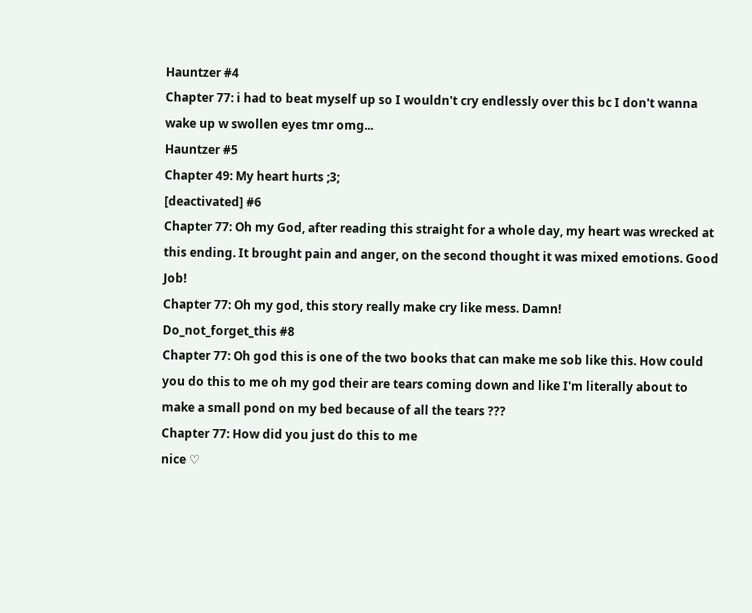Hauntzer #4
Chapter 77: i had to beat myself up so I wouldn't cry endlessly over this bc I don't wanna wake up w swollen eyes tmr omg...
Hauntzer #5
Chapter 49: My heart hurts ;3;
[deactivated] #6
Chapter 77: Oh my God, after reading this straight for a whole day, my heart was wrecked at this ending. It brought pain and anger, on the second thought it was mixed emotions. Good Job!
Chapter 77: Oh my god, this story really make cry like mess. Damn!
Do_not_forget_this #8
Chapter 77: Oh god this is one of the two books that can make me sob like this. How could you do this to me oh my god their are tears coming down and like I'm literally about to make a small pond on my bed because of all the tears ???
Chapter 77: How did you just do this to me
nice ♡